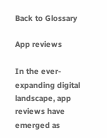Back to Glossary

App reviews

In the ever-expanding digital landscape, app reviews have emerged as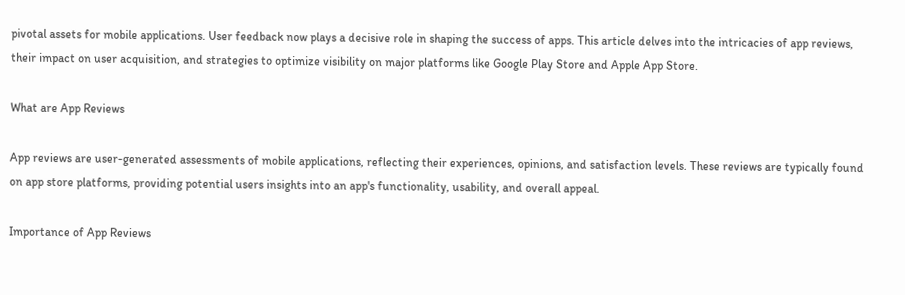pivotal assets for mobile applications. User feedback now plays a decisive role in shaping the success of apps. This article delves into the intricacies of app reviews, their impact on user acquisition, and strategies to optimize visibility on major platforms like Google Play Store and Apple App Store.

What are App Reviews

App reviews are user-generated assessments of mobile applications, reflecting their experiences, opinions, and satisfaction levels. These reviews are typically found on app store platforms, providing potential users insights into an app's functionality, usability, and overall appeal.

Importance of App Reviews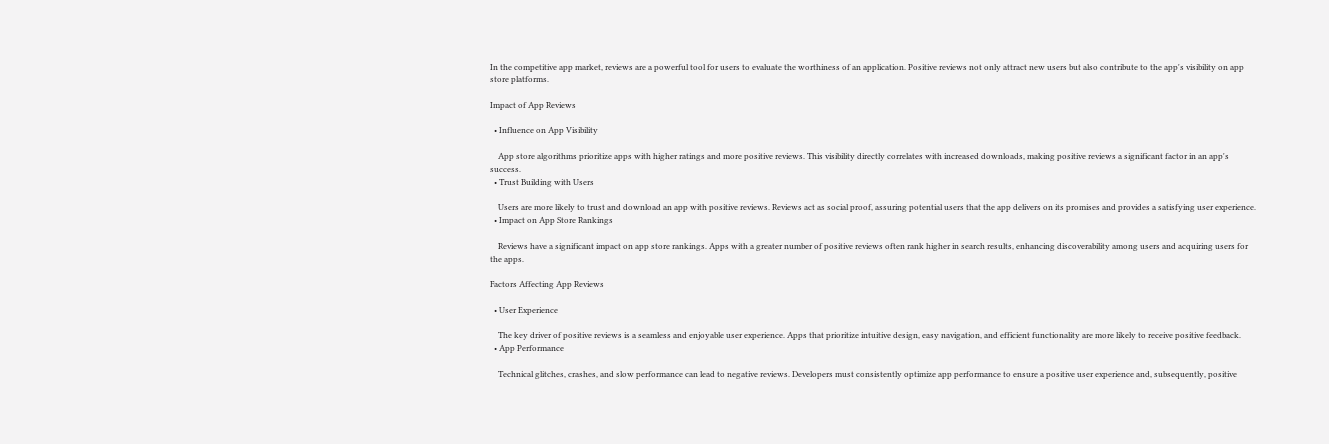In the competitive app market, reviews are a powerful tool for users to evaluate the worthiness of an application. Positive reviews not only attract new users but also contribute to the app's visibility on app store platforms.

Impact of App Reviews

  • Influence on App Visibility

    App store algorithms prioritize apps with higher ratings and more positive reviews. This visibility directly correlates with increased downloads, making positive reviews a significant factor in an app's success.
  • Trust Building with Users

    Users are more likely to trust and download an app with positive reviews. Reviews act as social proof, assuring potential users that the app delivers on its promises and provides a satisfying user experience.
  • Impact on App Store Rankings

    Reviews have a significant impact on app store rankings. Apps with a greater number of positive reviews often rank higher in search results, enhancing discoverability among users and acquiring users for the apps.

Factors Affecting App Reviews

  • User Experience

    The key driver of positive reviews is a seamless and enjoyable user experience. Apps that prioritize intuitive design, easy navigation, and efficient functionality are more likely to receive positive feedback.
  • App Performance

    Technical glitches, crashes, and slow performance can lead to negative reviews. Developers must consistently optimize app performance to ensure a positive user experience and, subsequently, positive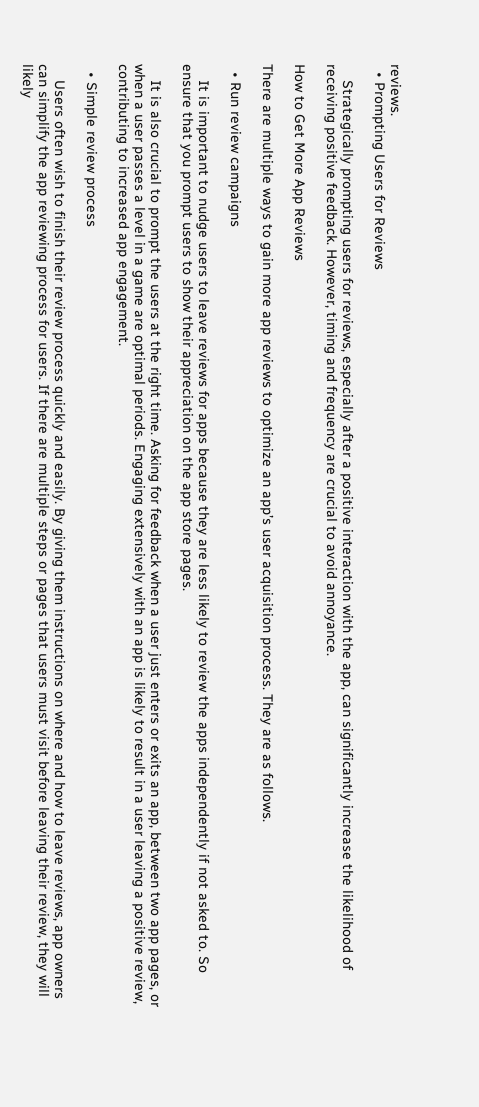reviews.
  • Prompting Users for Reviews

    Strategically prompting users for reviews, especially after a positive interaction with the app, can significantly increase the likelihood of receiving positive feedback. However, timing and frequency are crucial to avoid annoyance.

How to Get More App Reviews

There are multiple ways to gain more app reviews to optimize an app’s user acquisition process. They are as follows.

  • Run review campaigns

    It is important to nudge users to leave reviews for apps because they are less likely to review the apps independently if not asked to. So ensure that you prompt users to show their appreciation on the app store pages.

    It is also crucial to prompt the users at the right time. Asking for feedback when a user just enters or exits an app, between two app pages, or when a user passes a level in a game are optimal periods. Engaging extensively with an app is likely to result in a user leaving a positive review, contributing to increased app engagement.

  • Simple review process

    Users often wish to finish their review process quickly and easily. By giving them instructions on where and how to leave reviews, app owners can simplify the app reviewing process for users. If there are multiple steps or pages that users must visit before leaving their review, they will likely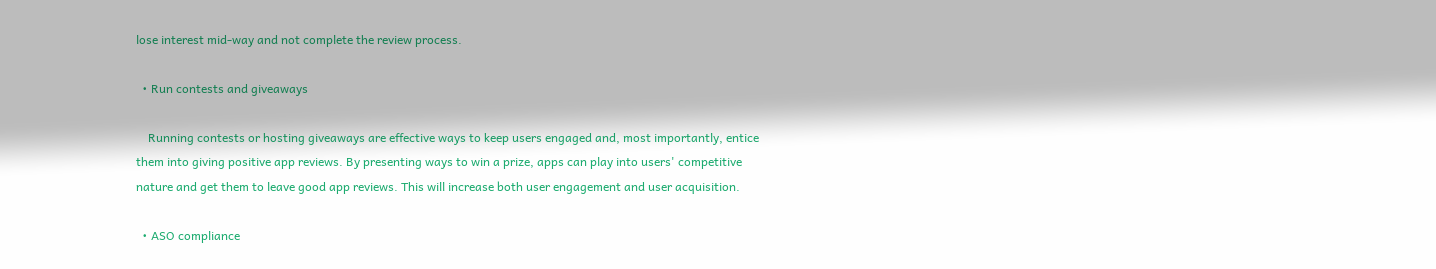lose interest mid-way and not complete the review process.

  • Run contests and giveaways

    Running contests or hosting giveaways are effective ways to keep users engaged and, most importantly, entice them into giving positive app reviews. By presenting ways to win a prize, apps can play into users' competitive nature and get them to leave good app reviews. This will increase both user engagement and user acquisition.

  • ASO compliance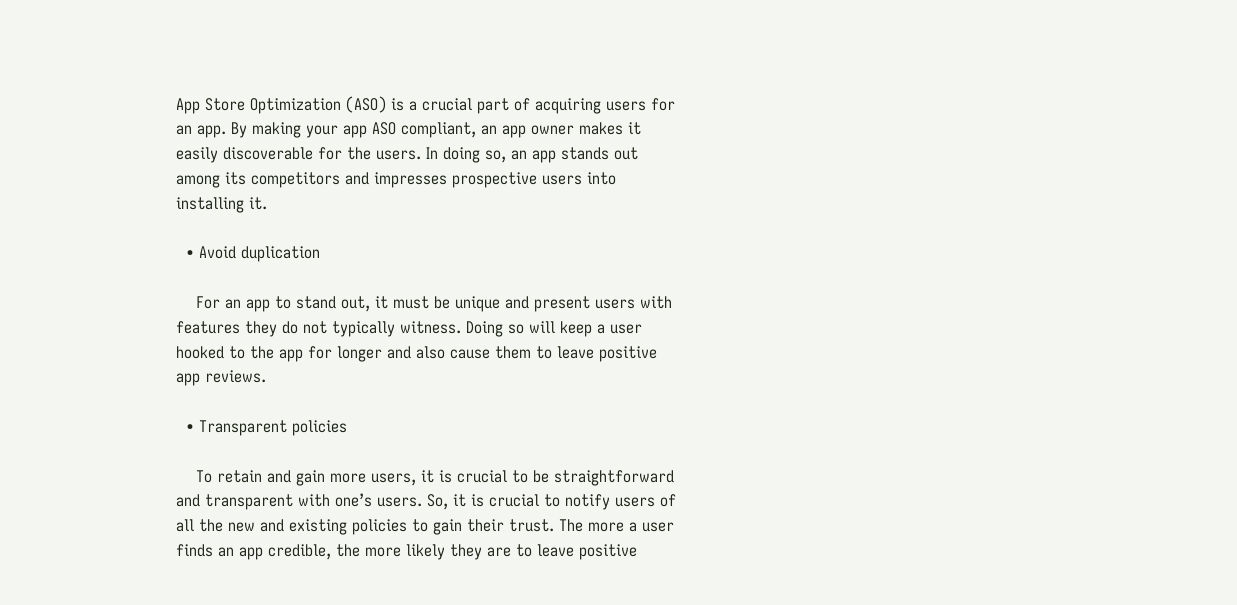App Store Optimization (ASO) is a crucial part of acquiring users for an app. By making your app ASO compliant, an app owner makes it easily discoverable for the users. In doing so, an app stands out among its competitors and impresses prospective users into installing it.

  • Avoid duplication

    For an app to stand out, it must be unique and present users with features they do not typically witness. Doing so will keep a user hooked to the app for longer and also cause them to leave positive app reviews.

  • Transparent policies

    To retain and gain more users, it is crucial to be straightforward and transparent with one’s users. So, it is crucial to notify users of all the new and existing policies to gain their trust. The more a user finds an app credible, the more likely they are to leave positive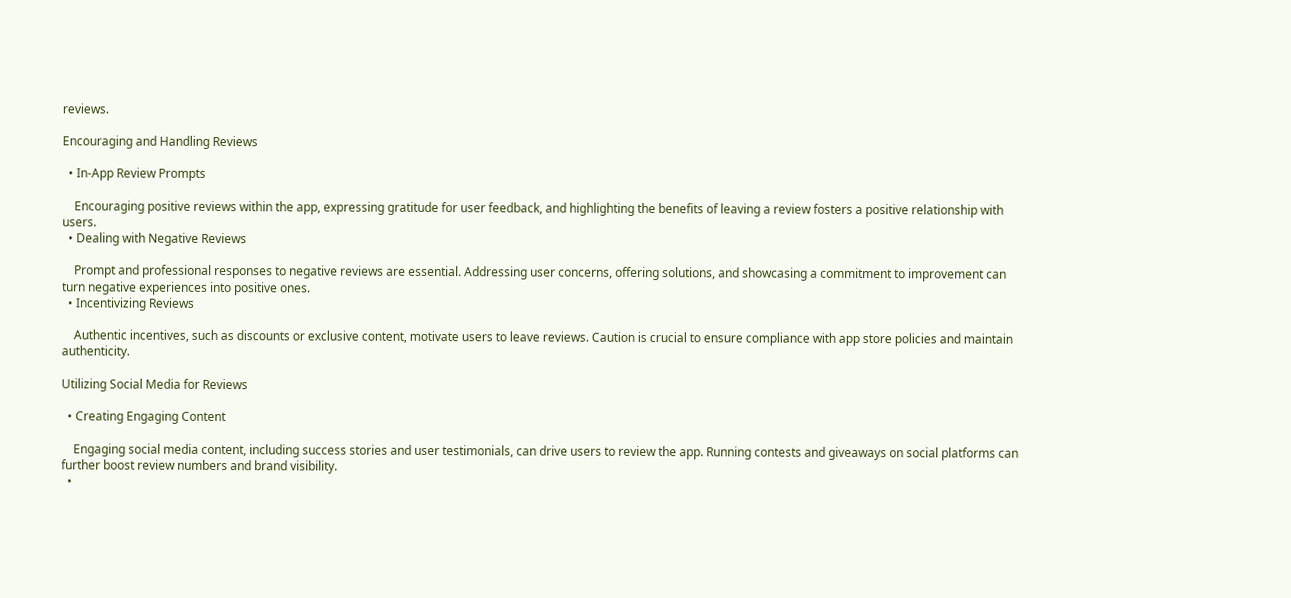reviews.

Encouraging and Handling Reviews

  • In-App Review Prompts

    Encouraging positive reviews within the app, expressing gratitude for user feedback, and highlighting the benefits of leaving a review fosters a positive relationship with users.
  • Dealing with Negative Reviews

    Prompt and professional responses to negative reviews are essential. Addressing user concerns, offering solutions, and showcasing a commitment to improvement can turn negative experiences into positive ones.
  • Incentivizing Reviews

    Authentic incentives, such as discounts or exclusive content, motivate users to leave reviews. Caution is crucial to ensure compliance with app store policies and maintain authenticity.

Utilizing Social Media for Reviews

  • Creating Engaging Content

    Engaging social media content, including success stories and user testimonials, can drive users to review the app. Running contests and giveaways on social platforms can further boost review numbers and brand visibility.
  •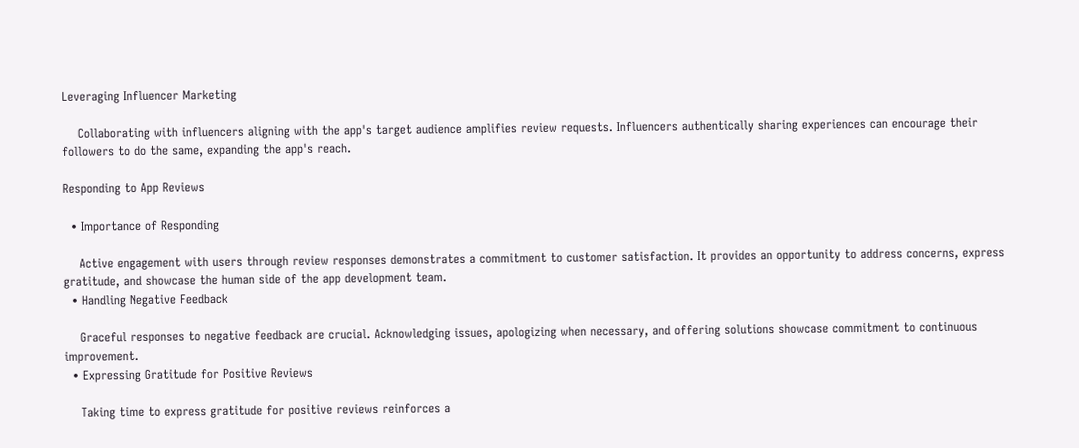Leveraging Influencer Marketing

    Collaborating with influencers aligning with the app's target audience amplifies review requests. Influencers authentically sharing experiences can encourage their followers to do the same, expanding the app's reach.

Responding to App Reviews

  • Importance of Responding

    Active engagement with users through review responses demonstrates a commitment to customer satisfaction. It provides an opportunity to address concerns, express gratitude, and showcase the human side of the app development team.
  • Handling Negative Feedback

    Graceful responses to negative feedback are crucial. Acknowledging issues, apologizing when necessary, and offering solutions showcase commitment to continuous improvement.
  • Expressing Gratitude for Positive Reviews

    Taking time to express gratitude for positive reviews reinforces a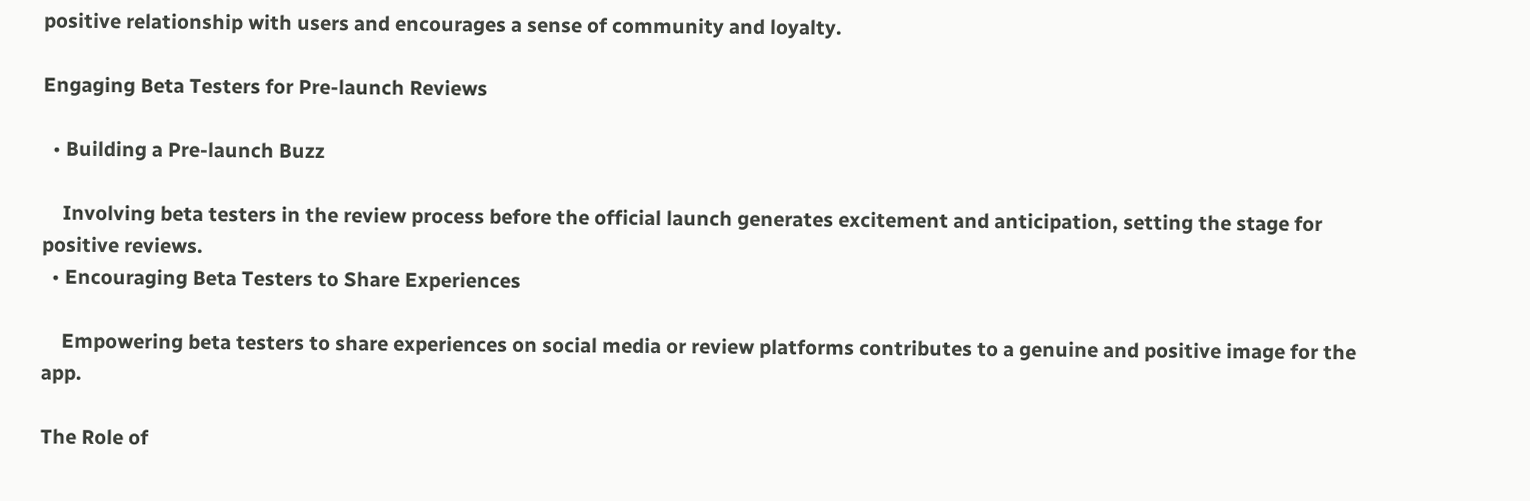positive relationship with users and encourages a sense of community and loyalty.

Engaging Beta Testers for Pre-launch Reviews

  • Building a Pre-launch Buzz

    Involving beta testers in the review process before the official launch generates excitement and anticipation, setting the stage for positive reviews.
  • Encouraging Beta Testers to Share Experiences

    Empowering beta testers to share experiences on social media or review platforms contributes to a genuine and positive image for the app.

The Role of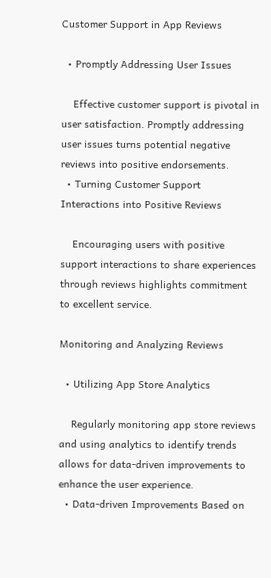Customer Support in App Reviews

  • Promptly Addressing User Issues

    Effective customer support is pivotal in user satisfaction. Promptly addressing user issues turns potential negative reviews into positive endorsements.
  • Turning Customer Support Interactions into Positive Reviews

    Encouraging users with positive support interactions to share experiences through reviews highlights commitment to excellent service.

Monitoring and Analyzing Reviews

  • Utilizing App Store Analytics

    Regularly monitoring app store reviews and using analytics to identify trends allows for data-driven improvements to enhance the user experience.
  • Data-driven Improvements Based on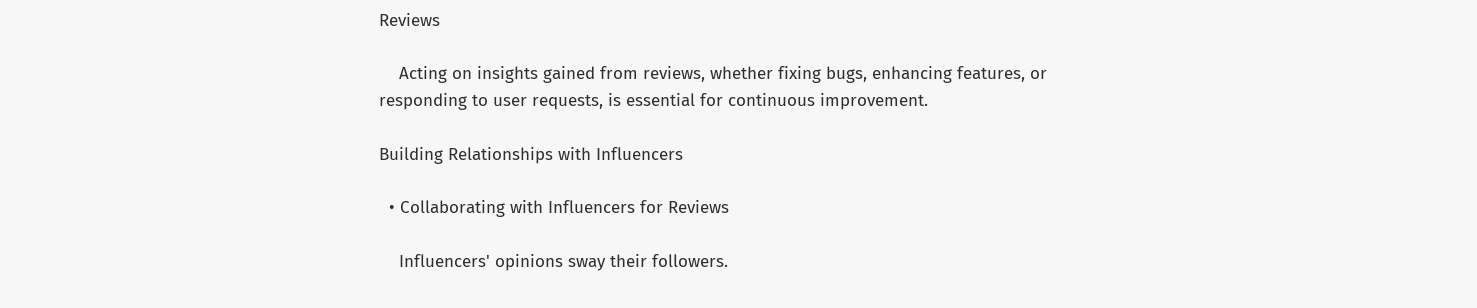Reviews

    Acting on insights gained from reviews, whether fixing bugs, enhancing features, or responding to user requests, is essential for continuous improvement.

Building Relationships with Influencers

  • Collaborating with Influencers for Reviews

    Influencers' opinions sway their followers.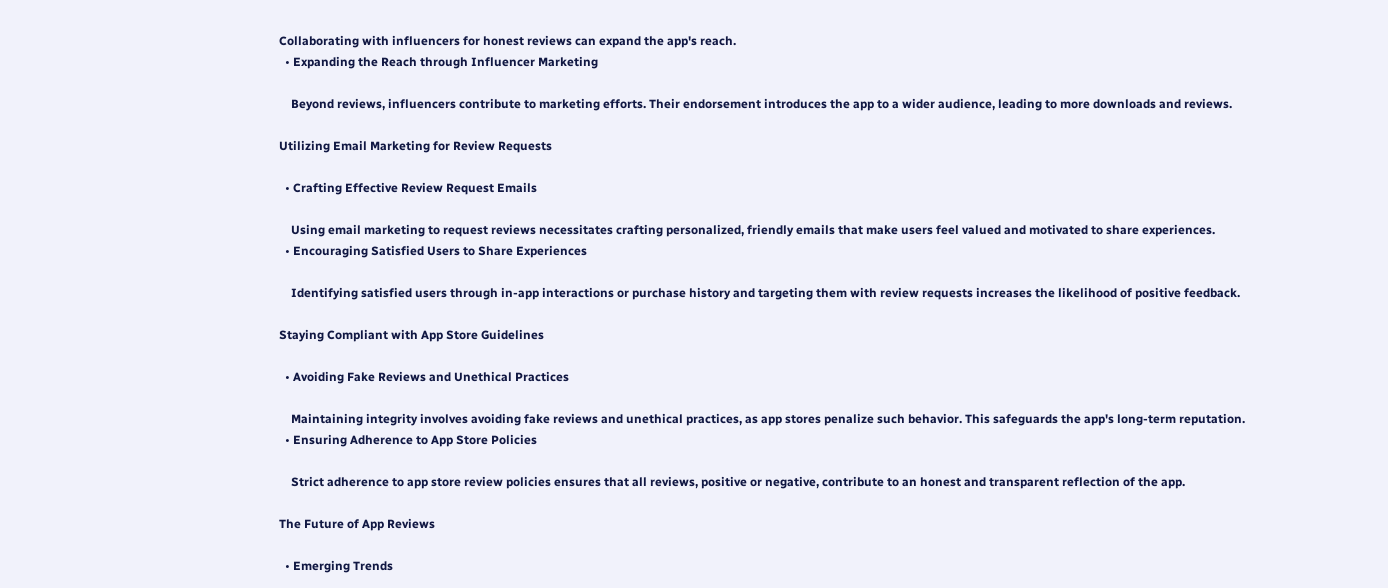Collaborating with influencers for honest reviews can expand the app's reach.
  • Expanding the Reach through Influencer Marketing

    Beyond reviews, influencers contribute to marketing efforts. Their endorsement introduces the app to a wider audience, leading to more downloads and reviews.

Utilizing Email Marketing for Review Requests

  • Crafting Effective Review Request Emails

    Using email marketing to request reviews necessitates crafting personalized, friendly emails that make users feel valued and motivated to share experiences.
  • Encouraging Satisfied Users to Share Experiences

    Identifying satisfied users through in-app interactions or purchase history and targeting them with review requests increases the likelihood of positive feedback.

Staying Compliant with App Store Guidelines

  • Avoiding Fake Reviews and Unethical Practices

    Maintaining integrity involves avoiding fake reviews and unethical practices, as app stores penalize such behavior. This safeguards the app's long-term reputation.
  • Ensuring Adherence to App Store Policies

    Strict adherence to app store review policies ensures that all reviews, positive or negative, contribute to an honest and transparent reflection of the app.

The Future of App Reviews

  • Emerging Trends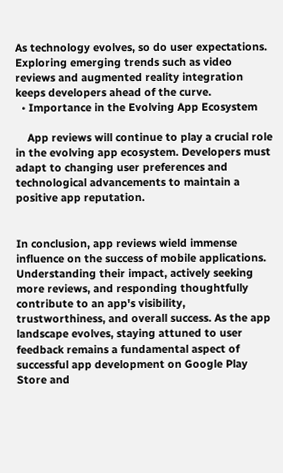As technology evolves, so do user expectations. Exploring emerging trends such as video reviews and augmented reality integration keeps developers ahead of the curve.
  • Importance in the Evolving App Ecosystem

    App reviews will continue to play a crucial role in the evolving app ecosystem. Developers must adapt to changing user preferences and technological advancements to maintain a positive app reputation.


In conclusion, app reviews wield immense influence on the success of mobile applications. Understanding their impact, actively seeking more reviews, and responding thoughtfully contribute to an app's visibility, trustworthiness, and overall success. As the app landscape evolves, staying attuned to user feedback remains a fundamental aspect of successful app development on Google Play Store and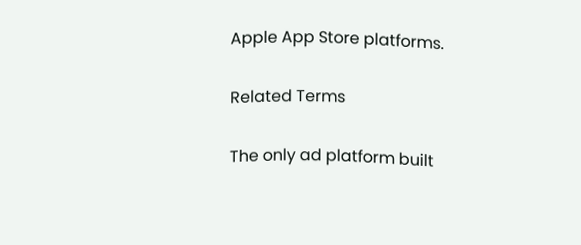Apple App Store platforms.

Related Terms

The only ad platform built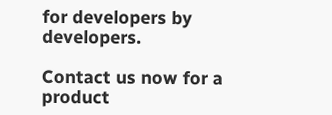for developers by developers.

Contact us now for a product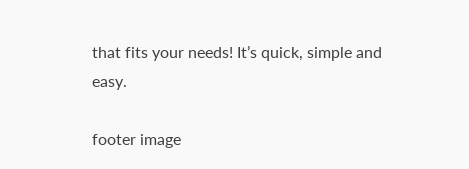that fits your needs! It’s quick, simple and easy.

footer image